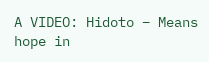A VIDEO: Hidoto – Means hope in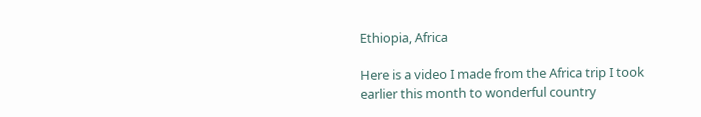Ethiopia, Africa

Here is a video I made from the Africa trip I took earlier this month to wonderful country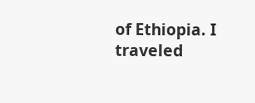of Ethiopia. I traveled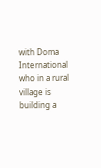with Doma International who in a rural village is building a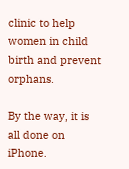clinic to help women in child birth and prevent orphans.

By the way, it is all done on iPhone.